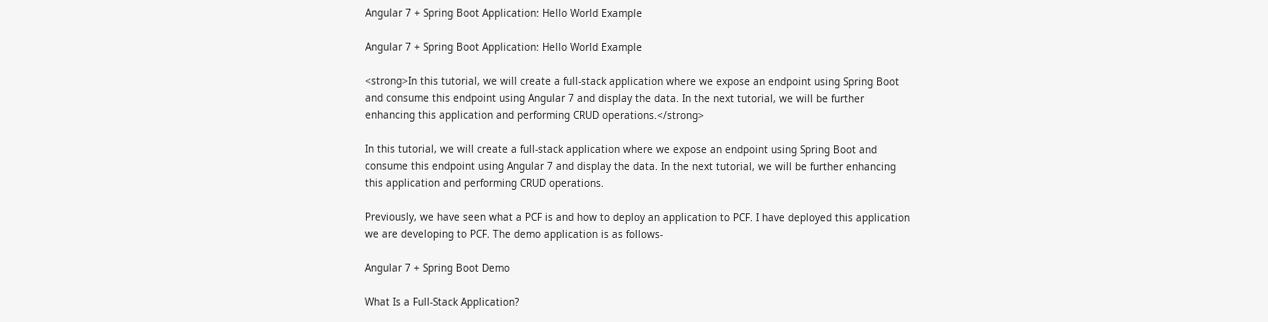Angular 7 + Spring Boot Application: Hello World Example

Angular 7 + Spring Boot Application: Hello World Example

<strong>In this tutorial, we will create a full-stack application where we expose an endpoint using Spring Boot and consume this endpoint using Angular 7 and display the data. In the next tutorial, we will be further enhancing this application and performing CRUD operations.</strong>

In this tutorial, we will create a full-stack application where we expose an endpoint using Spring Boot and consume this endpoint using Angular 7 and display the data. In the next tutorial, we will be further enhancing this application and performing CRUD operations.

Previously, we have seen what a PCF is and how to deploy an application to PCF. I have deployed this application we are developing to PCF. The demo application is as follows-

Angular 7 + Spring Boot Demo

What Is a Full-Stack Application?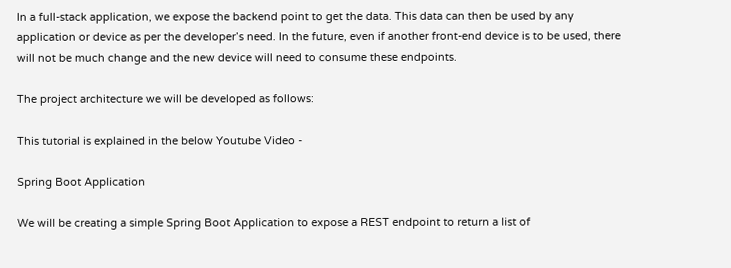In a full-stack application, we expose the backend point to get the data. This data can then be used by any application or device as per the developer’s need. In the future, even if another front-end device is to be used, there will not be much change and the new device will need to consume these endpoints.

The project architecture we will be developed as follows:

This tutorial is explained in the below Youtube Video -

Spring Boot Application

We will be creating a simple Spring Boot Application to expose a REST endpoint to return a list of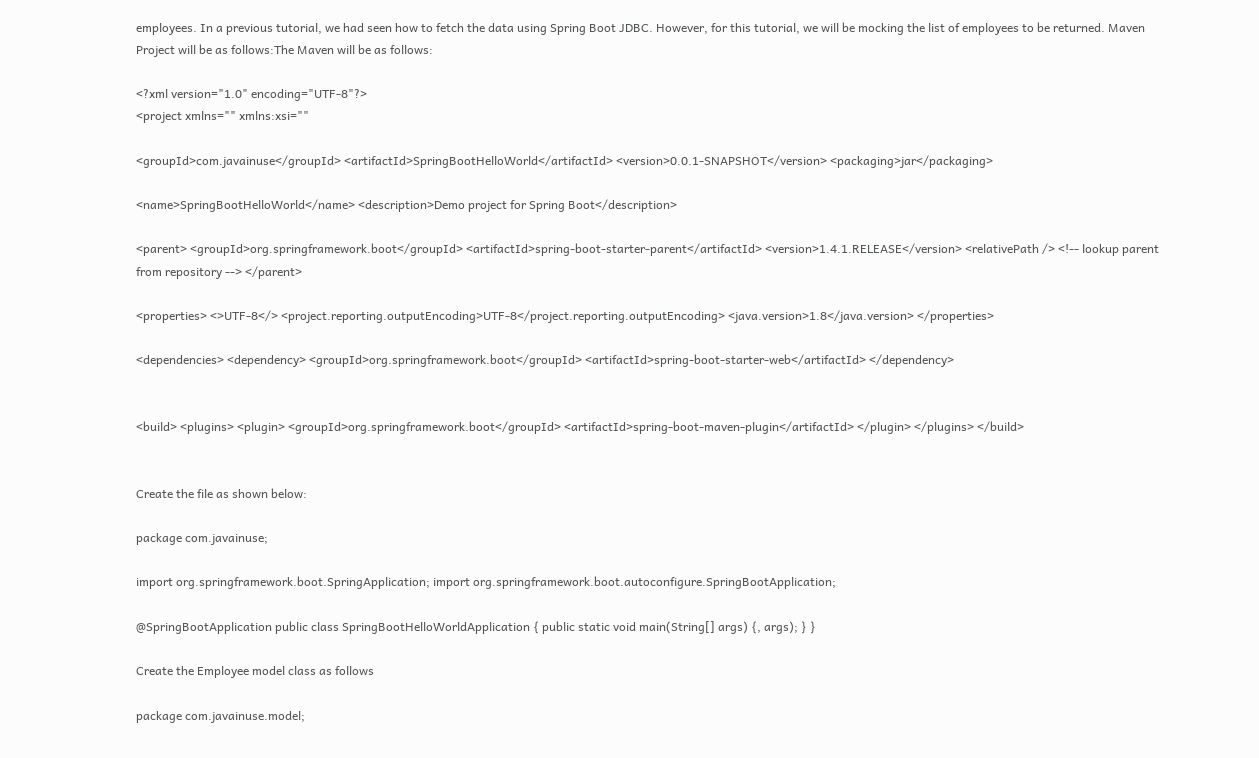employees. In a previous tutorial, we had seen how to fetch the data using Spring Boot JDBC. However, for this tutorial, we will be mocking the list of employees to be returned. Maven Project will be as follows:The Maven will be as follows:

<?xml version="1.0" encoding="UTF-8"?>
<project xmlns="" xmlns:xsi=""

<groupId>com.javainuse</groupId> <artifactId>SpringBootHelloWorld</artifactId> <version>0.0.1-SNAPSHOT</version> <packaging>jar</packaging>

<name>SpringBootHelloWorld</name> <description>Demo project for Spring Boot</description>

<parent> <groupId>org.springframework.boot</groupId> <artifactId>spring-boot-starter-parent</artifactId> <version>1.4.1.RELEASE</version> <relativePath /> <!-- lookup parent from repository --> </parent>

<properties> <>UTF-8</> <project.reporting.outputEncoding>UTF-8</project.reporting.outputEncoding> <java.version>1.8</java.version> </properties>

<dependencies> <dependency> <groupId>org.springframework.boot</groupId> <artifactId>spring-boot-starter-web</artifactId> </dependency>


<build> <plugins> <plugin> <groupId>org.springframework.boot</groupId> <artifactId>spring-boot-maven-plugin</artifactId> </plugin> </plugins> </build>


Create the file as shown below:

package com.javainuse;

import org.springframework.boot.SpringApplication; import org.springframework.boot.autoconfigure.SpringBootApplication;

@SpringBootApplication public class SpringBootHelloWorldApplication { public static void main(String[] args) {, args); } }

Create the Employee model class as follows

package com.javainuse.model;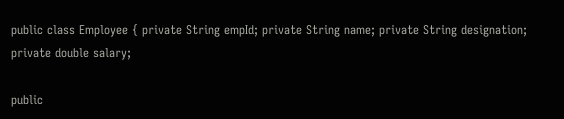public class Employee { private String empId; private String name; private String designation; private double salary;

public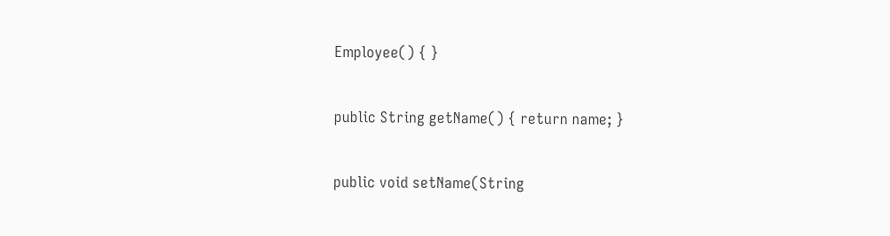Employee() { }

public String getName() { return name; }

public void setName(String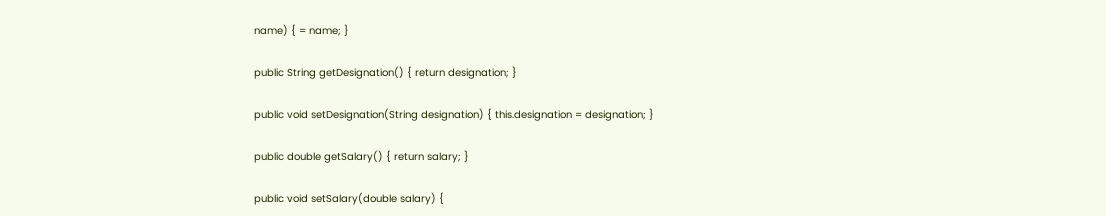name) { = name; }

public String getDesignation() { return designation; }

public void setDesignation(String designation) { this.designation = designation; }

public double getSalary() { return salary; }

public void setSalary(double salary) {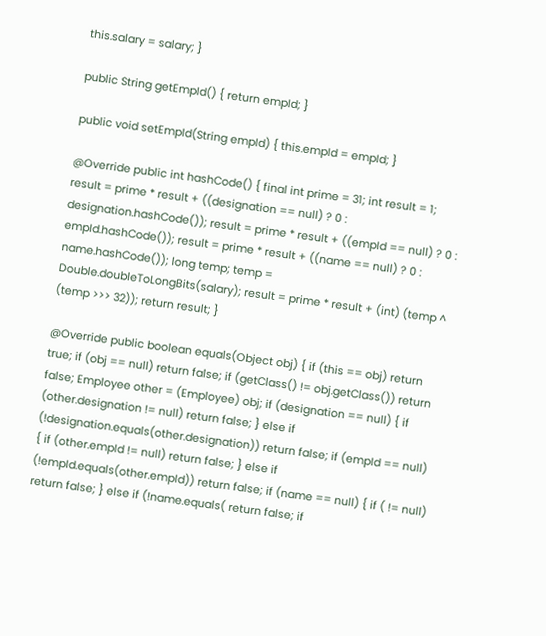this.salary = salary; }

public String getEmpId() { return empId; }

public void setEmpId(String empId) { this.empId = empId; }

@Override public int hashCode() { final int prime = 31; int result = 1; result = prime * result + ((designation == null) ? 0 : designation.hashCode()); result = prime * result + ((empId == null) ? 0 : empId.hashCode()); result = prime * result + ((name == null) ? 0 : name.hashCode()); long temp; temp = Double.doubleToLongBits(salary); result = prime * result + (int) (temp ^ (temp >>> 32)); return result; }

@Override public boolean equals(Object obj) { if (this == obj) return true; if (obj == null) return false; if (getClass() != obj.getClass()) return false; Employee other = (Employee) obj; if (designation == null) { if (other.designation != null) return false; } else if (!designation.equals(other.designation)) return false; if (empId == null) { if (other.empId != null) return false; } else if (!empId.equals(other.empId)) return false; if (name == null) { if ( != null) return false; } else if (!name.equals( return false; if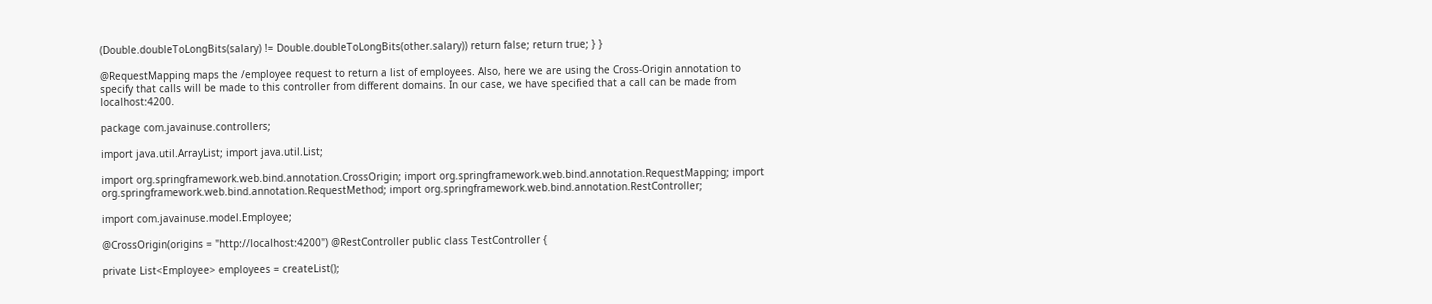(Double.doubleToLongBits(salary) != Double.doubleToLongBits(other.salary)) return false; return true; } }

@RequestMapping maps the /employee request to return a list of employees. Also, here we are using the Cross-Origin annotation to specify that calls will be made to this controller from different domains. In our case, we have specified that a call can be made from localhost:4200.

package com.javainuse.controllers;

import java.util.ArrayList; import java.util.List;

import org.springframework.web.bind.annotation.CrossOrigin; import org.springframework.web.bind.annotation.RequestMapping; import org.springframework.web.bind.annotation.RequestMethod; import org.springframework.web.bind.annotation.RestController;

import com.javainuse.model.Employee;

@CrossOrigin(origins = "http://localhost:4200") @RestController public class TestController {

private List<Employee> employees = createList();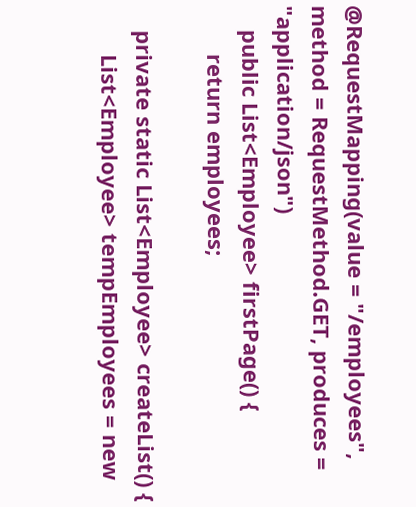@RequestMapping(value = "/employees", method = RequestMethod.GET, produces = "application/json")
    public List<Employee> firstPage() {
        return employees;

    private static List<Employee> createList() {
        List<Employee> tempEmployees = new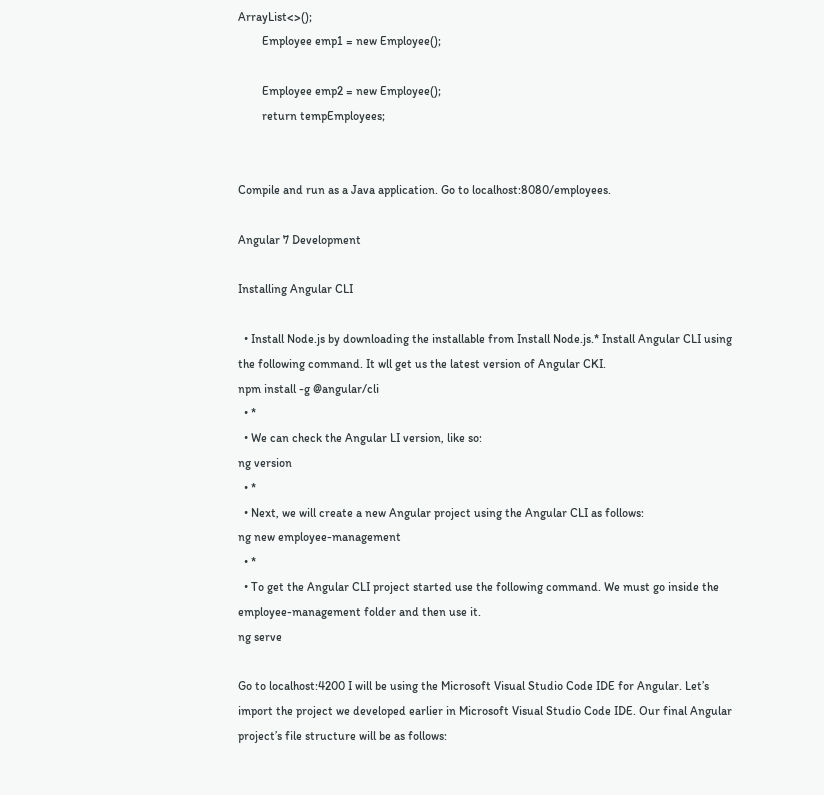ArrayList<>();
        Employee emp1 = new Employee();

        Employee emp2 = new Employee();
        return tempEmployees;


Compile and run as a Java application. Go to localhost:8080/employees.

Angular 7 Development

Installing Angular CLI

  • Install Node.js by downloading the installable from Install Node.js.* Install Angular CLI using the following command. It wll get us the latest version of Angular CKI.
npm install -g @angular/cli
  • *
  • We can check the Angular LI version, like so:
ng version
  • *
  • Next, we will create a new Angular project using the Angular CLI as follows:
ng new employee-management
  • *
  • To get the Angular CLI project started use the following command. We must go inside the employee-management folder and then use it.
ng serve

Go to localhost:4200 I will be using the Microsoft Visual Studio Code IDE for Angular. Let’s import the project we developed earlier in Microsoft Visual Studio Code IDE. Our final Angular project’s file structure will be as follows: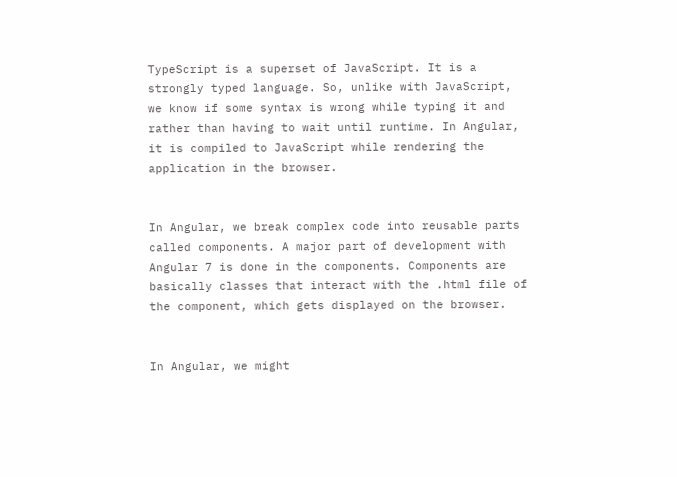TypeScript is a superset of JavaScript. It is a strongly typed language. So, unlike with JavaScript, we know if some syntax is wrong while typing it and rather than having to wait until runtime. In Angular, it is compiled to JavaScript while rendering the application in the browser.


In Angular, we break complex code into reusable parts called components. A major part of development with Angular 7 is done in the components. Components are basically classes that interact with the .html file of the component, which gets displayed on the browser.


In Angular, we might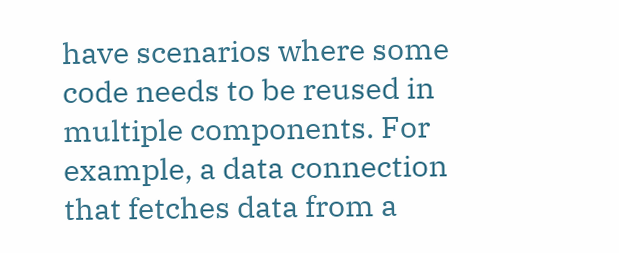have scenarios where some code needs to be reused in multiple components. For example, a data connection that fetches data from a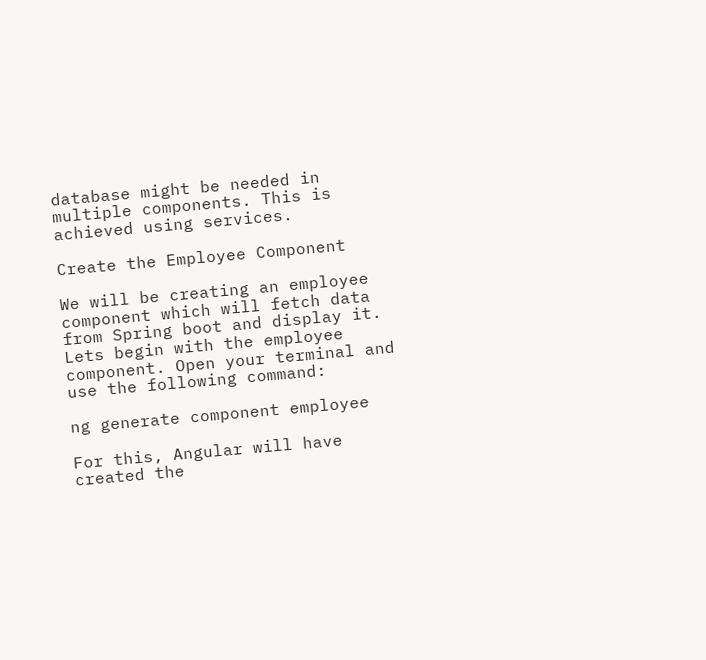database might be needed in multiple components. This is achieved using services.

Create the Employee Component

We will be creating an employee component which will fetch data from Spring boot and display it. Lets begin with the employee component. Open your terminal and use the following command:

ng generate component employee

For this, Angular will have created the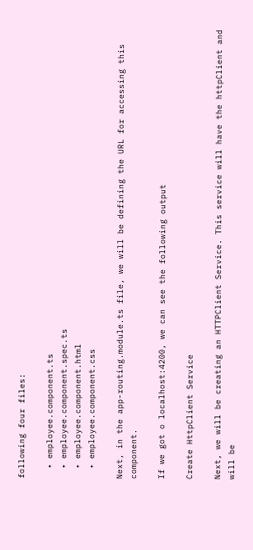following four files:

  • employee.component.ts
  • employee.component.spec.ts
  • employee.component.html
  • employee.component.css

Next, in the app-routing.module.ts file, we will be defining the URL for accessing this component.

If we got o localhost:4200, we can see the following output

Create HttpClient Service

Next, we will be creating an HTTPClient Service. This service will have the httpClient and will be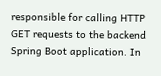responsible for calling HTTP GET requests to the backend Spring Boot application. In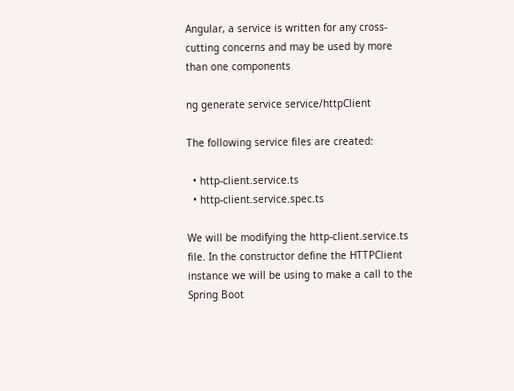Angular, a service is written for any cross-cutting concerns and may be used by more than one components

ng generate service service/httpClient

The following service files are created:

  • http-client.service.ts
  • http-client.service.spec.ts

We will be modifying the http-client.service.ts file. In the constructor define the HTTPClient instance we will be using to make a call to the Spring Boot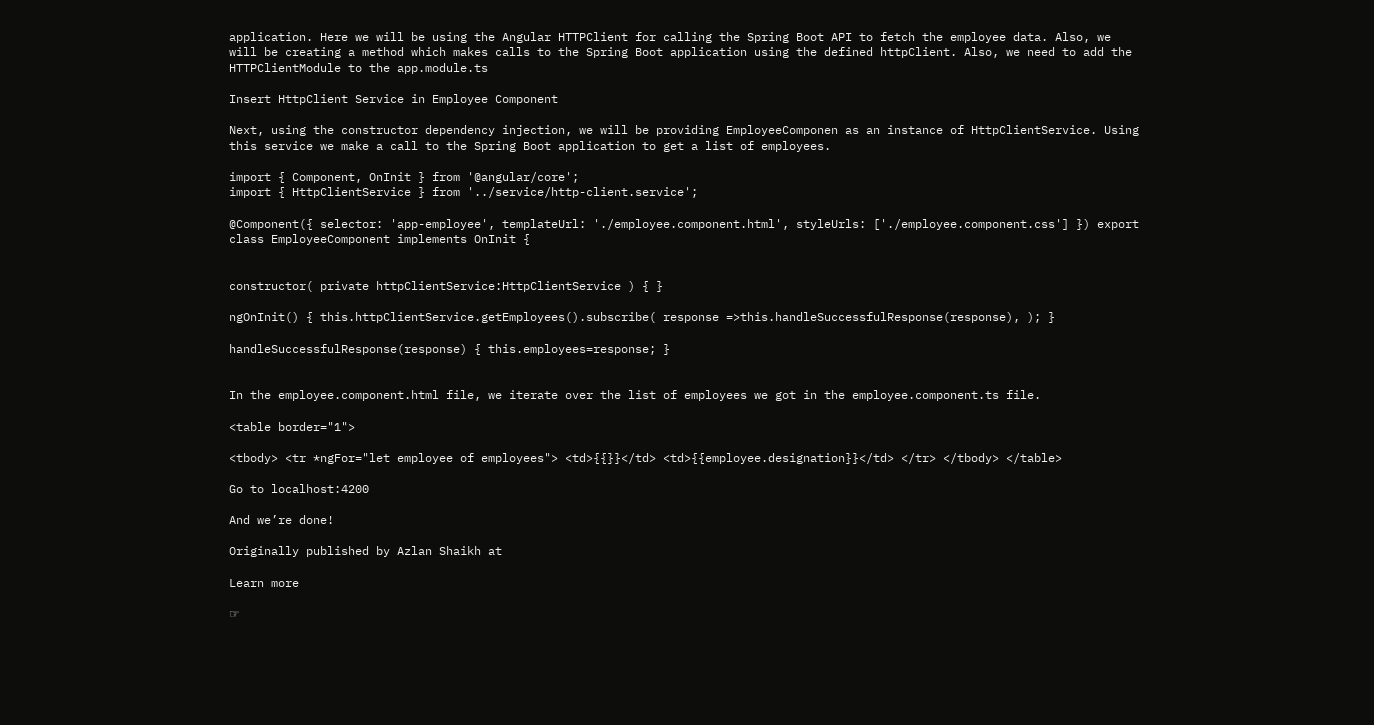application. Here we will be using the Angular HTTPClient for calling the Spring Boot API to fetch the employee data. Also, we will be creating a method which makes calls to the Spring Boot application using the defined httpClient. Also, we need to add the HTTPClientModule to the app.module.ts

Insert HttpClient Service in Employee Component

Next, using the constructor dependency injection, we will be providing EmployeeComponen as an instance of HttpClientService. Using this service we make a call to the Spring Boot application to get a list of employees.

import { Component, OnInit } from '@angular/core';
import { HttpClientService } from '../service/http-client.service';

@Component({ selector: 'app-employee', templateUrl: './employee.component.html', styleUrls: ['./employee.component.css'] }) export class EmployeeComponent implements OnInit {


constructor( private httpClientService:HttpClientService ) { }

ngOnInit() { this.httpClientService.getEmployees().subscribe( response =>this.handleSuccessfulResponse(response), ); }

handleSuccessfulResponse(response) { this.employees=response; }


In the employee.component.html file, we iterate over the list of employees we got in the employee.component.ts file.

<table border="1">

<tbody> <tr *ngFor="let employee of employees"> <td>{{}}</td> <td>{{employee.designation}}</td> </tr> </tbody> </table>

Go to localhost:4200

And we’re done!

Originally published by Azlan Shaikh at

Learn more

☞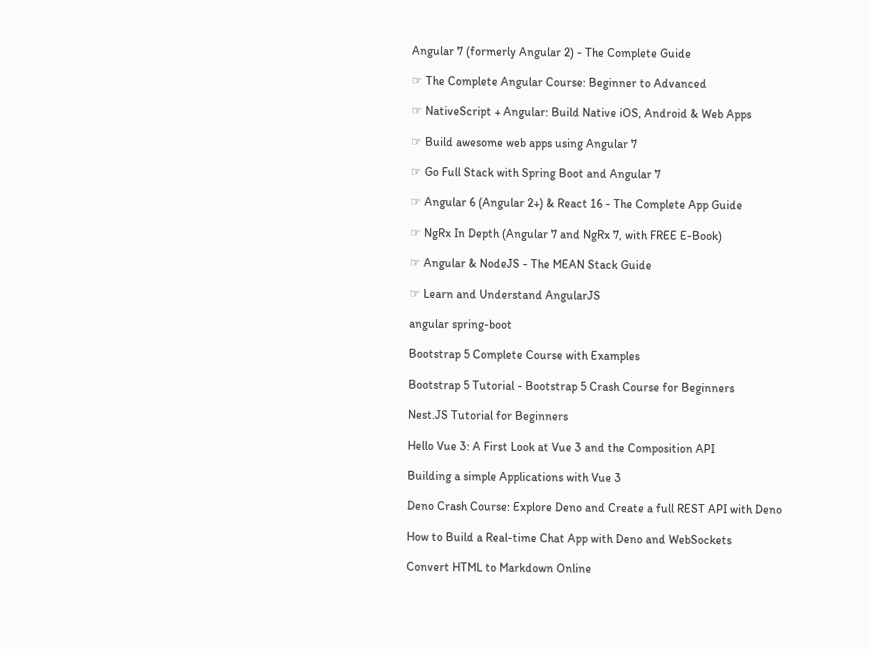Angular 7 (formerly Angular 2) - The Complete Guide

☞ The Complete Angular Course: Beginner to Advanced

☞ NativeScript + Angular: Build Native iOS, Android & Web Apps

☞ Build awesome web apps using Angular 7

☞ Go Full Stack with Spring Boot and Angular 7

☞ Angular 6 (Angular 2+) & React 16 - The Complete App Guide

☞ NgRx In Depth (Angular 7 and NgRx 7, with FREE E-Book)

☞ Angular & NodeJS - The MEAN Stack Guide

☞ Learn and Understand AngularJS

angular spring-boot

Bootstrap 5 Complete Course with Examples

Bootstrap 5 Tutorial - Bootstrap 5 Crash Course for Beginners

Nest.JS Tutorial for Beginners

Hello Vue 3: A First Look at Vue 3 and the Composition API

Building a simple Applications with Vue 3

Deno Crash Course: Explore Deno and Create a full REST API with Deno

How to Build a Real-time Chat App with Deno and WebSockets

Convert HTML to Markdown Online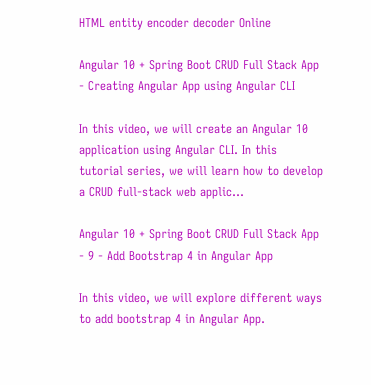HTML entity encoder decoder Online

Angular 10 + Spring Boot CRUD Full Stack App - Creating Angular App using Angular CLI

In this video, we will create an Angular 10 application using Angular CLI. In this tutorial series, we will learn how to develop a CRUD full-stack web applic...

Angular 10 + Spring Boot CRUD Full Stack App - 9 - Add Bootstrap 4 in Angular App

In this video, we will explore different ways to add bootstrap 4 in Angular App.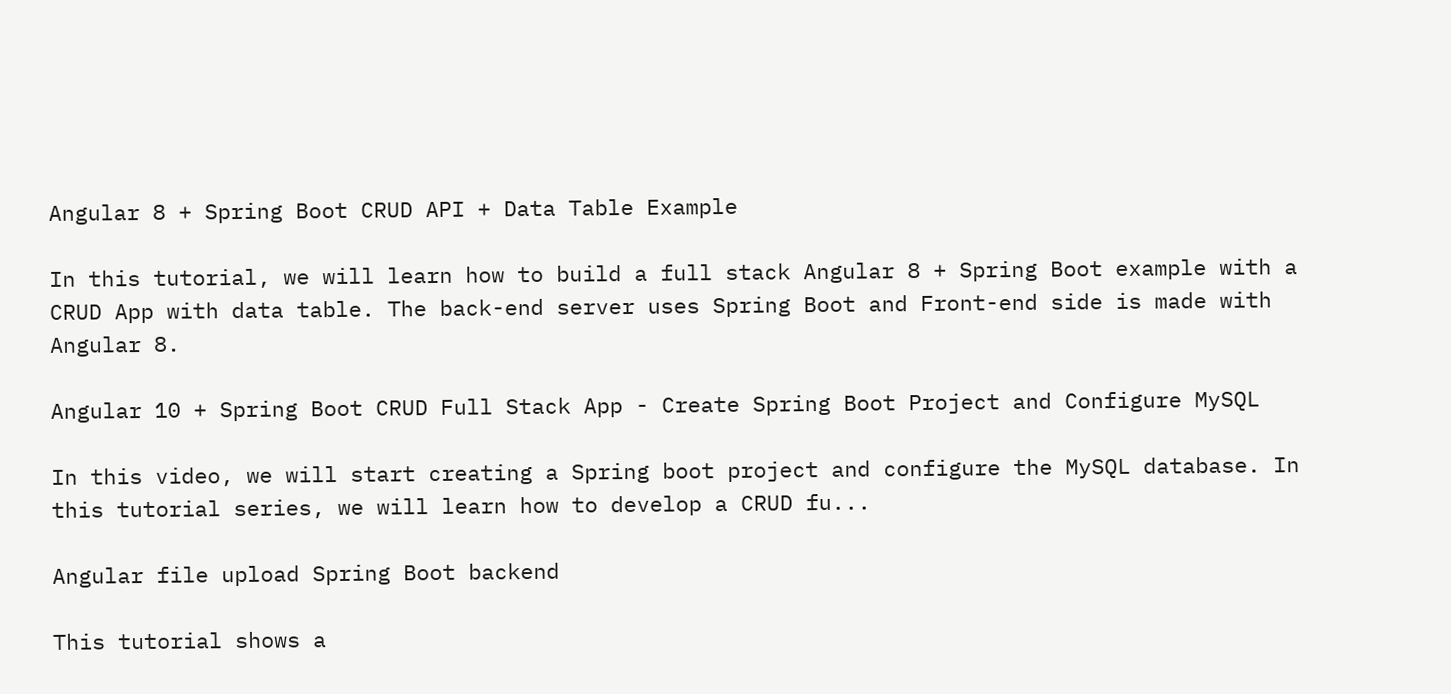Angular 8 + Spring Boot CRUD API + Data Table Example

In this tutorial, we will learn how to build a full stack Angular 8 + Spring Boot example with a CRUD App with data table. The back-end server uses Spring Boot and Front-end side is made with Angular 8.

Angular 10 + Spring Boot CRUD Full Stack App - Create Spring Boot Project and Configure MySQL

In this video, we will start creating a Spring boot project and configure the MySQL database. In this tutorial series, we will learn how to develop a CRUD fu...

Angular file upload Spring Boot backend

This tutorial shows a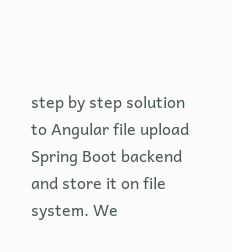step by step solution to Angular file upload Spring Boot backend and store it on file system. We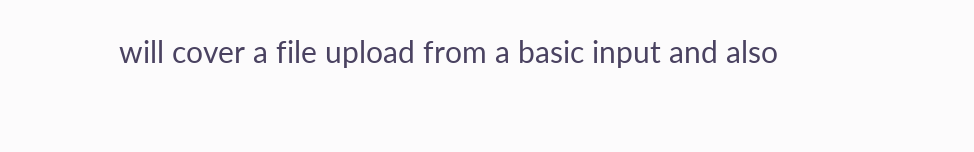will cover a file upload from a basic input and also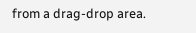from a drag-drop area.